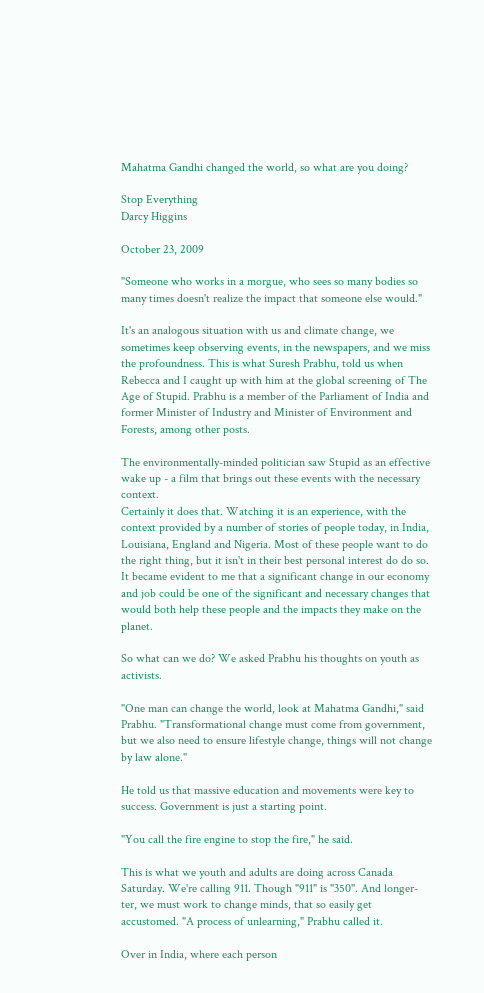Mahatma Gandhi changed the world, so what are you doing?

Stop Everything
Darcy Higgins

October 23, 2009

"Someone who works in a morgue, who sees so many bodies so many times doesn't realize the impact that someone else would."

It's an analogous situation with us and climate change, we sometimes keep observing events, in the newspapers, and we miss the profoundness. This is what Suresh Prabhu, told us when Rebecca and I caught up with him at the global screening of The Age of Stupid. Prabhu is a member of the Parliament of India and former Minister of Industry and Minister of Environment and Forests, among other posts.

The environmentally-minded politician saw Stupid as an effective wake up - a film that brings out these events with the necessary context.
Certainly it does that. Watching it is an experience, with the context provided by a number of stories of people today, in India, Louisiana, England and Nigeria. Most of these people want to do the right thing, but it isn't in their best personal interest do do so. It became evident to me that a significant change in our economy and job could be one of the significant and necessary changes that would both help these people and the impacts they make on the planet.

So what can we do? We asked Prabhu his thoughts on youth as activists.

"One man can change the world, look at Mahatma Gandhi," said Prabhu. "Transformational change must come from government, but we also need to ensure lifestyle change, things will not change by law alone."

He told us that massive education and movements were key to success. Government is just a starting point.

"You call the fire engine to stop the fire," he said.

This is what we youth and adults are doing across Canada Saturday. We're calling 911. Though "911" is "350". And longer-ter, we must work to change minds, that so easily get accustomed. "A process of unlearning," Prabhu called it.

Over in India, where each person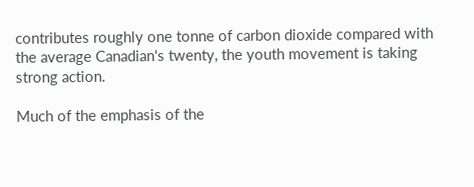contributes roughly one tonne of carbon dioxide compared with the average Canadian's twenty, the youth movement is taking strong action.

Much of the emphasis of the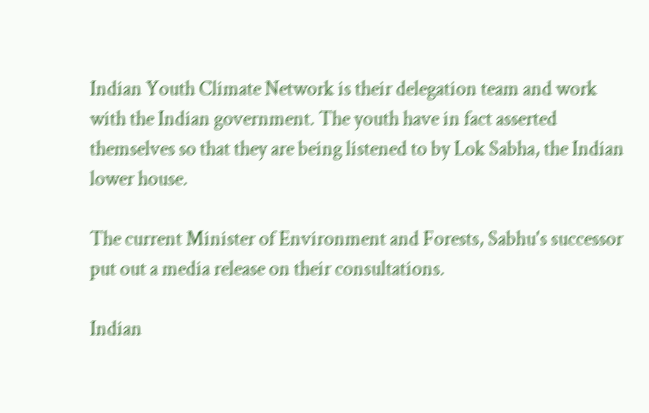Indian Youth Climate Network is their delegation team and work with the Indian government. The youth have in fact asserted themselves so that they are being listened to by Lok Sabha, the Indian lower house.

The current Minister of Environment and Forests, Sabhu's successor put out a media release on their consultations.

Indian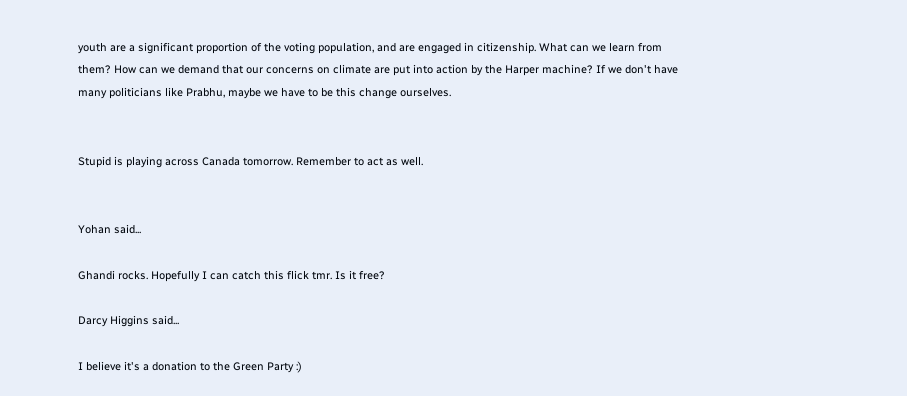youth are a significant proportion of the voting population, and are engaged in citizenship. What can we learn from them? How can we demand that our concerns on climate are put into action by the Harper machine? If we don't have many politicians like Prabhu, maybe we have to be this change ourselves.


Stupid is playing across Canada tomorrow. Remember to act as well.


Yohan said...

Ghandi rocks. Hopefully I can catch this flick tmr. Is it free?

Darcy Higgins said...

I believe it's a donation to the Green Party :)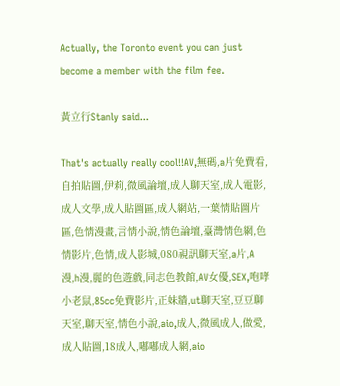Actually, the Toronto event you can just become a member with the film fee.

黃立行Stanly said...

That's actually really cool!!AV,無碼,a片免費看,自拍貼圖,伊莉,微風論壇,成人聊天室,成人電影,成人文學,成人貼圖區,成人網站,一葉情貼圖片區,色情漫畫,言情小說,情色論壇,臺灣情色網,色情影片,色情,成人影城,080視訊聊天室,a片,A漫,h漫,麗的色遊戲,同志色教館,AV女優,SEX,咆哮小老鼠,85cc免費影片,正妹牆,ut聊天室,豆豆聊天室,聊天室,情色小說,aio,成人,微風成人,做愛,成人貼圖,18成人,嘟嘟成人網,aio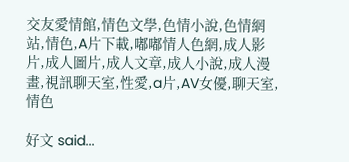交友愛情館,情色文學,色情小說,色情網站,情色,A片下載,嘟嘟情人色網,成人影片,成人圖片,成人文章,成人小說,成人漫畫,視訊聊天室,性愛,a片,AV女優,聊天室,情色

好文 said...